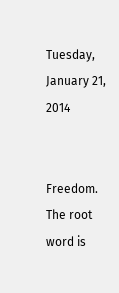Tuesday, January 21, 2014


Freedom. The root word is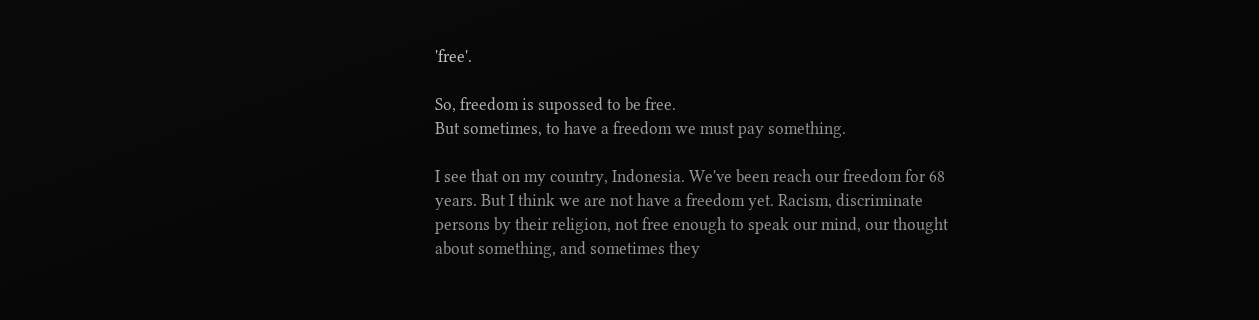'free'.

So, freedom is supossed to be free.
But sometimes, to have a freedom we must pay something.

I see that on my country, Indonesia. We've been reach our freedom for 68 years. But I think we are not have a freedom yet. Racism, discriminate persons by their religion, not free enough to speak our mind, our thought about something, and sometimes they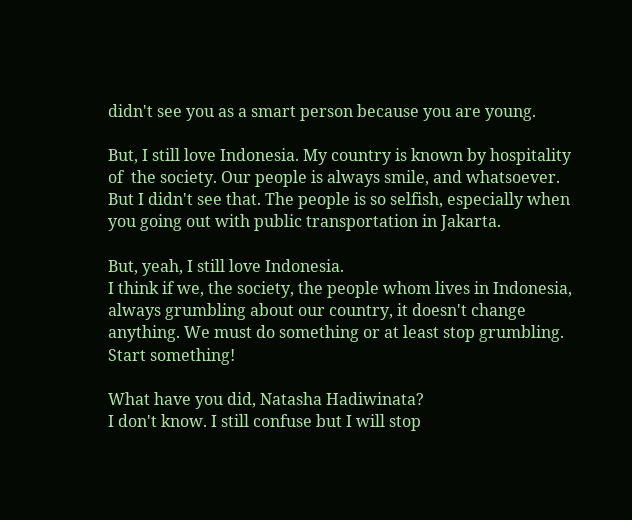didn't see you as a smart person because you are young.

But, I still love Indonesia. My country is known by hospitality of  the society. Our people is always smile, and whatsoever. But I didn't see that. The people is so selfish, especially when you going out with public transportation in Jakarta.

But, yeah, I still love Indonesia.
I think if we, the society, the people whom lives in Indonesia, always grumbling about our country, it doesn't change anything. We must do something or at least stop grumbling. Start something!

What have you did, Natasha Hadiwinata?
I don't know. I still confuse but I will stop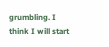grumbling. I think I will start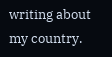writing about my country.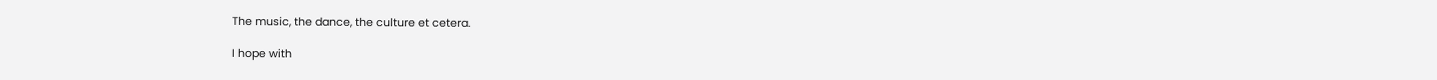The music, the dance, the culture et cetera.

I hope with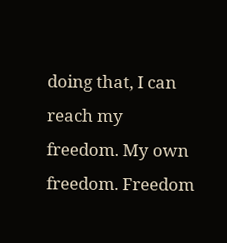doing that, I can reach my freedom. My own freedom. Freedom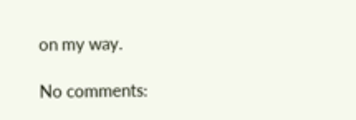on my way.

No comments: